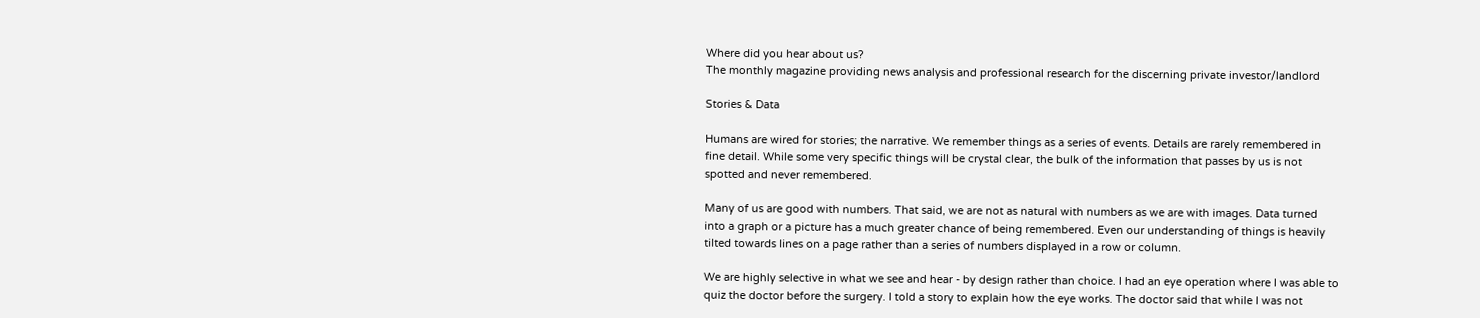Where did you hear about us?
The monthly magazine providing news analysis and professional research for the discerning private investor/landlord

Stories & Data

Humans are wired for stories; the narrative. We remember things as a series of events. Details are rarely remembered in fine detail. While some very specific things will be crystal clear, the bulk of the information that passes by us is not spotted and never remembered.

Many of us are good with numbers. That said, we are not as natural with numbers as we are with images. Data turned into a graph or a picture has a much greater chance of being remembered. Even our understanding of things is heavily tilted towards lines on a page rather than a series of numbers displayed in a row or column.

We are highly selective in what we see and hear - by design rather than choice. I had an eye operation where I was able to quiz the doctor before the surgery. I told a story to explain how the eye works. The doctor said that while I was not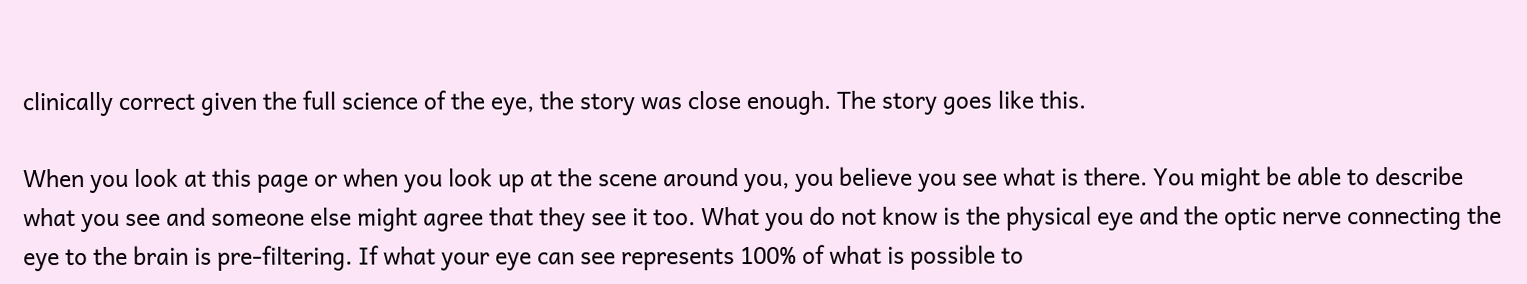clinically correct given the full science of the eye, the story was close enough. The story goes like this.

When you look at this page or when you look up at the scene around you, you believe you see what is there. You might be able to describe what you see and someone else might agree that they see it too. What you do not know is the physical eye and the optic nerve connecting the eye to the brain is pre-filtering. If what your eye can see represents 100% of what is possible to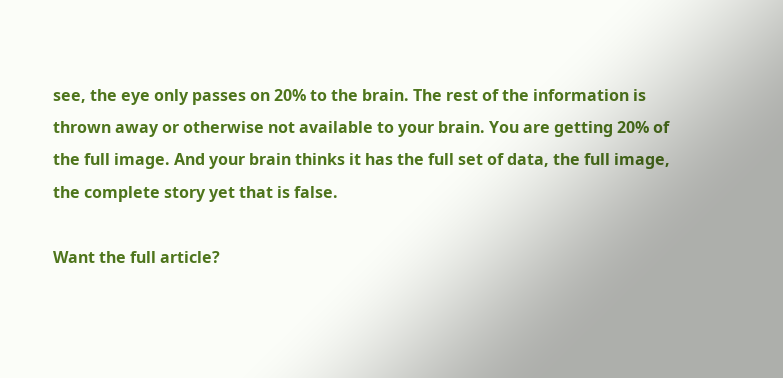see, the eye only passes on 20% to the brain. The rest of the information is thrown away or otherwise not available to your brain. You are getting 20% of the full image. And your brain thinks it has the full set of data, the full image, the complete story yet that is false.

Want the full article?